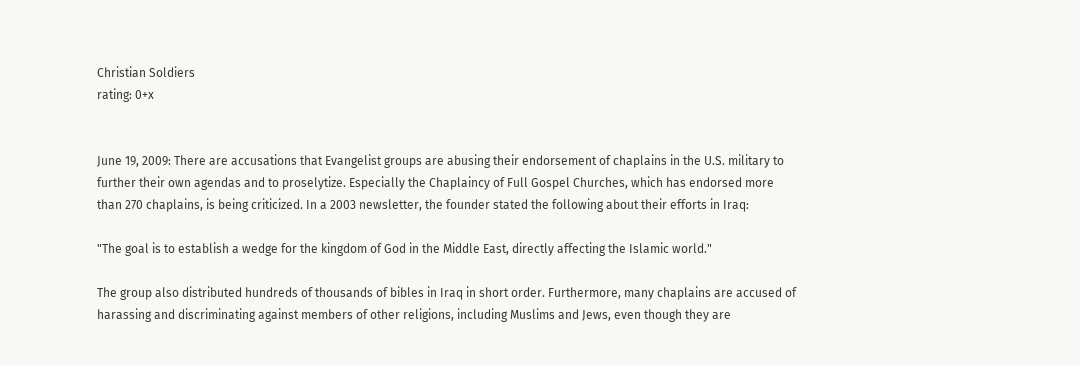Christian Soldiers
rating: 0+x


June 19, 2009: There are accusations that Evangelist groups are abusing their endorsement of chaplains in the U.S. military to further their own agendas and to proselytize. Especially the Chaplaincy of Full Gospel Churches, which has endorsed more than 270 chaplains, is being criticized. In a 2003 newsletter, the founder stated the following about their efforts in Iraq:

"The goal is to establish a wedge for the kingdom of God in the Middle East, directly affecting the Islamic world."

The group also distributed hundreds of thousands of bibles in Iraq in short order. Furthermore, many chaplains are accused of harassing and discriminating against members of other religions, including Muslims and Jews, even though they are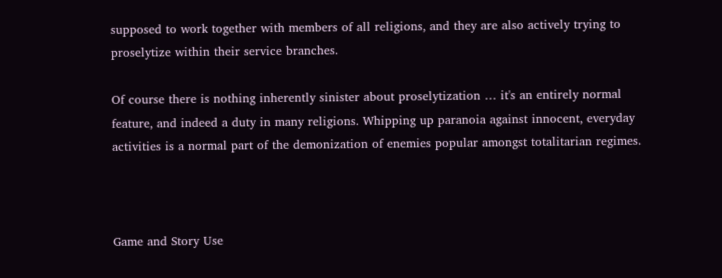supposed to work together with members of all religions, and they are also actively trying to proselytize within their service branches.

Of course there is nothing inherently sinister about proselytization … it's an entirely normal feature, and indeed a duty in many religions. Whipping up paranoia against innocent, everyday activities is a normal part of the demonization of enemies popular amongst totalitarian regimes.



Game and Story Use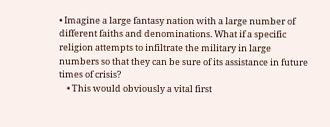• Imagine a large fantasy nation with a large number of different faiths and denominations. What if a specific religion attempts to infiltrate the military in large numbers so that they can be sure of its assistance in future times of crisis?
    • This would obviously a vital first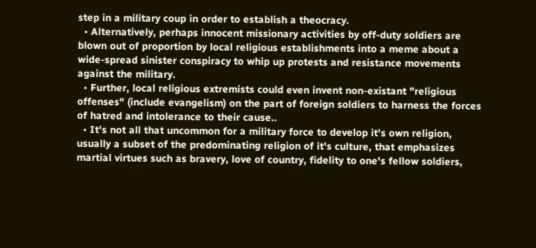step in a military coup in order to establish a theocracy.
  • Alternatively, perhaps innocent missionary activities by off-duty soldiers are blown out of proportion by local religious establishments into a meme about a wide-spread sinister conspiracy to whip up protests and resistance movements against the military.
  • Further, local religious extremists could even invent non-existant "religious offenses" (include evangelism) on the part of foreign soldiers to harness the forces of hatred and intolerance to their cause..
  • It's not all that uncommon for a military force to develop it's own religion, usually a subset of the predominating religion of it's culture, that emphasizes martial virtues such as bravery, love of country, fidelity to one's fellow soldiers,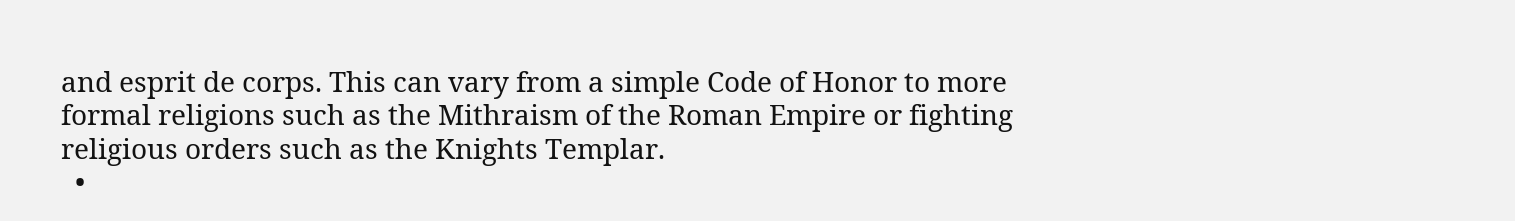and esprit de corps. This can vary from a simple Code of Honor to more formal religions such as the Mithraism of the Roman Empire or fighting religious orders such as the Knights Templar.
  •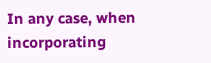In any case, when incorporating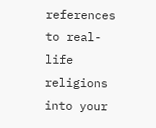references to real-life religions into your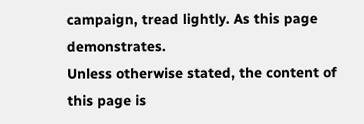campaign, tread lightly. As this page demonstrates.
Unless otherwise stated, the content of this page is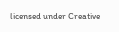licensed under Creative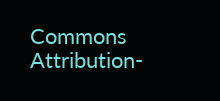Commons Attribution-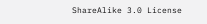ShareAlike 3.0 License